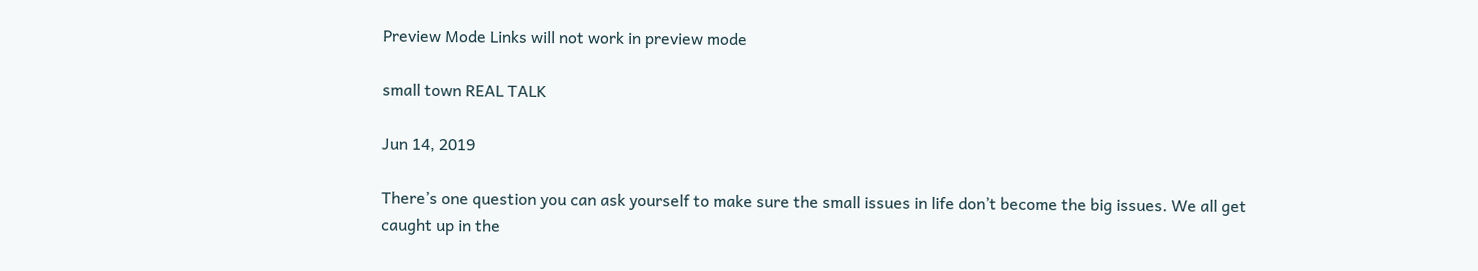Preview Mode Links will not work in preview mode

small town REAL TALK

Jun 14, 2019

There’s one question you can ask yourself to make sure the small issues in life don’t become the big issues. We all get caught up in the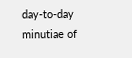day-to-day minutiae of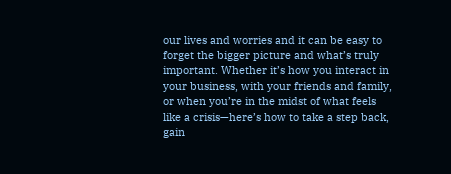our lives and worries and it can be easy to forget the bigger picture and what’s truly important. Whether it’s how you interact in your business, with your friends and family, or when you’re in the midst of what feels like a crisis—here’s how to take a step back, gain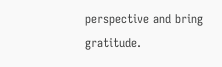perspective and bring gratitude.